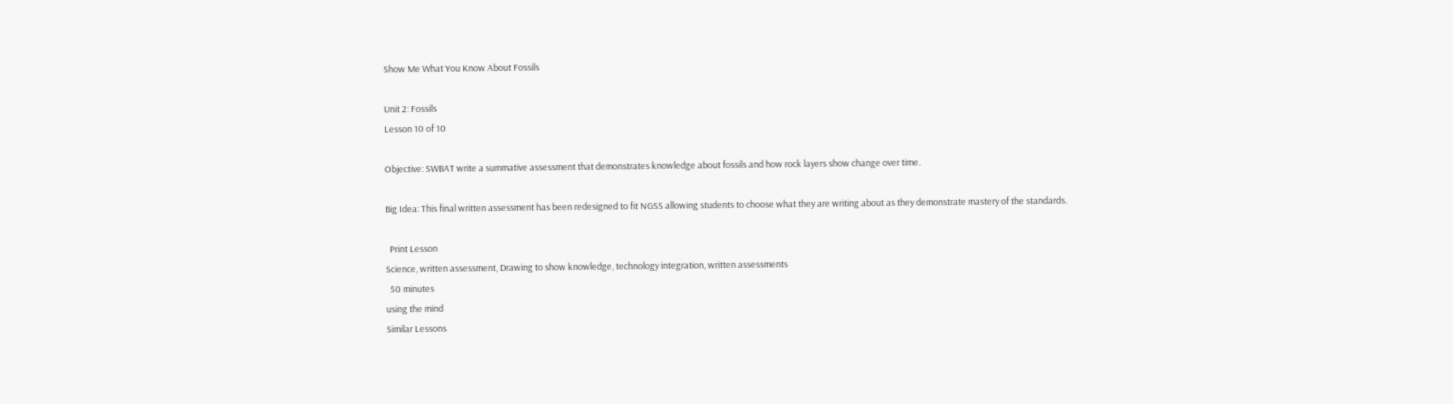Show Me What You Know About Fossils

Unit 2: Fossils
Lesson 10 of 10

Objective: SWBAT write a summative assessment that demonstrates knowledge about fossils and how rock layers show change over time.

Big Idea: This final written assessment has been redesigned to fit NGSS allowing students to choose what they are writing about as they demonstrate mastery of the standards.

  Print Lesson
Science, written assessment, Drawing to show knowledge, technology integration, written assessments
  50 minutes
using the mind
Similar Lessons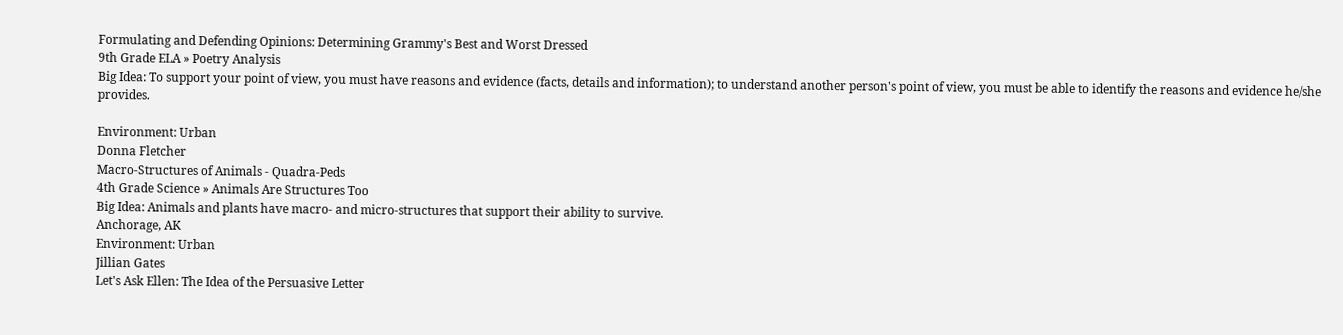Formulating and Defending Opinions: Determining Grammy's Best and Worst Dressed
9th Grade ELA » Poetry Analysis
Big Idea: To support your point of view, you must have reasons and evidence (facts, details and information); to understand another person's point of view, you must be able to identify the reasons and evidence he/she provides.

Environment: Urban
Donna Fletcher
Macro-Structures of Animals - Quadra-Peds
4th Grade Science » Animals Are Structures Too
Big Idea: Animals and plants have macro- and micro-structures that support their ability to survive.
Anchorage, AK
Environment: Urban
Jillian Gates
Let's Ask Ellen: The Idea of the Persuasive Letter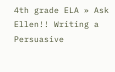4th grade ELA » Ask Ellen!! Writing a Persuasive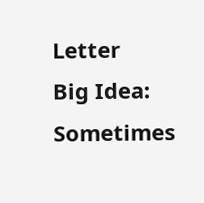Letter
Big Idea: Sometimes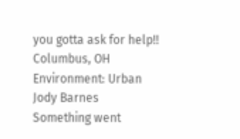you gotta ask for help!!
Columbus, OH
Environment: Urban
Jody Barnes
Something went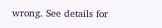wrong. See details for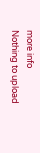more info
Nothing to upload